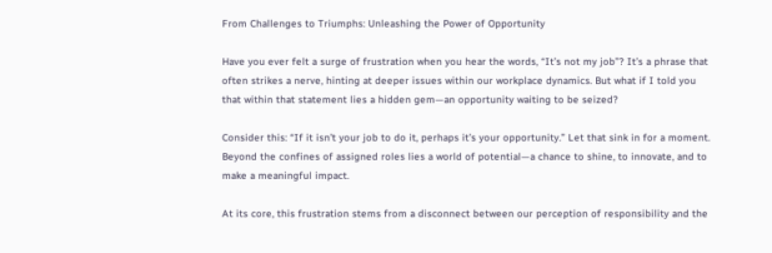From Challenges to Triumphs: Unleashing the Power of Opportunity

Have you ever felt a surge of frustration when you hear the words, “It’s not my job”? It’s a phrase that often strikes a nerve, hinting at deeper issues within our workplace dynamics. But what if I told you that within that statement lies a hidden gem—an opportunity waiting to be seized?

Consider this: “If it isn’t your job to do it, perhaps it’s your opportunity.” Let that sink in for a moment. Beyond the confines of assigned roles lies a world of potential—a chance to shine, to innovate, and to make a meaningful impact.

At its core, this frustration stems from a disconnect between our perception of responsibility and the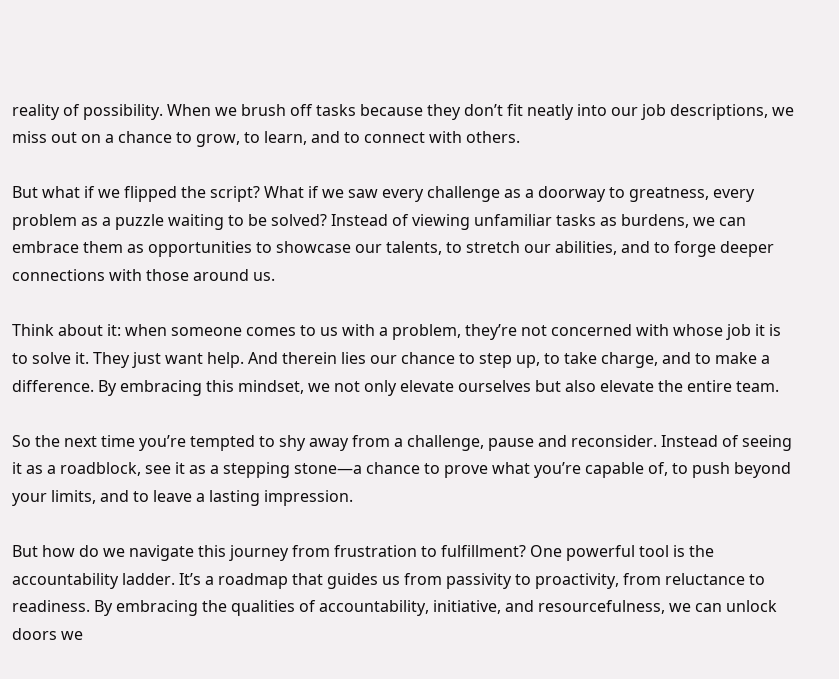reality of possibility. When we brush off tasks because they don’t fit neatly into our job descriptions, we miss out on a chance to grow, to learn, and to connect with others.

But what if we flipped the script? What if we saw every challenge as a doorway to greatness, every problem as a puzzle waiting to be solved? Instead of viewing unfamiliar tasks as burdens, we can embrace them as opportunities to showcase our talents, to stretch our abilities, and to forge deeper connections with those around us.

Think about it: when someone comes to us with a problem, they’re not concerned with whose job it is to solve it. They just want help. And therein lies our chance to step up, to take charge, and to make a difference. By embracing this mindset, we not only elevate ourselves but also elevate the entire team.

So the next time you’re tempted to shy away from a challenge, pause and reconsider. Instead of seeing it as a roadblock, see it as a stepping stone—a chance to prove what you’re capable of, to push beyond your limits, and to leave a lasting impression.

But how do we navigate this journey from frustration to fulfillment? One powerful tool is the accountability ladder. It’s a roadmap that guides us from passivity to proactivity, from reluctance to readiness. By embracing the qualities of accountability, initiative, and resourcefulness, we can unlock doors we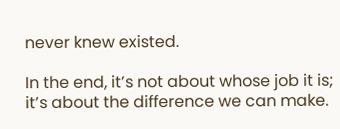never knew existed.

In the end, it’s not about whose job it is; it’s about the difference we can make.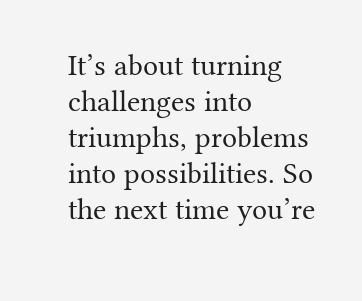It’s about turning challenges into triumphs, problems into possibilities. So the next time you’re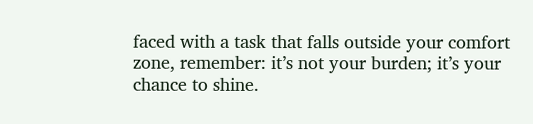faced with a task that falls outside your comfort zone, remember: it’s not your burden; it’s your chance to shine.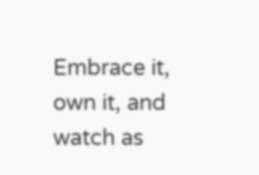Embrace it, own it, and watch as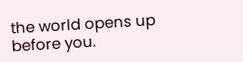the world opens up before you.